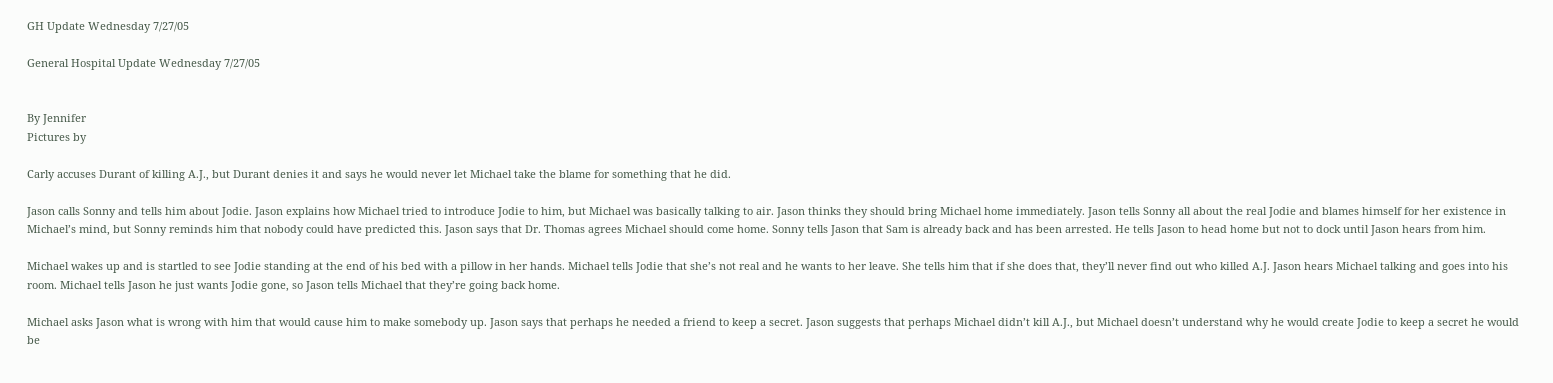GH Update Wednesday 7/27/05

General Hospital Update Wednesday 7/27/05


By Jennifer
Pictures by

Carly accuses Durant of killing A.J., but Durant denies it and says he would never let Michael take the blame for something that he did.

Jason calls Sonny and tells him about Jodie. Jason explains how Michael tried to introduce Jodie to him, but Michael was basically talking to air. Jason thinks they should bring Michael home immediately. Jason tells Sonny all about the real Jodie and blames himself for her existence in Michael’s mind, but Sonny reminds him that nobody could have predicted this. Jason says that Dr. Thomas agrees Michael should come home. Sonny tells Jason that Sam is already back and has been arrested. He tells Jason to head home but not to dock until Jason hears from him.

Michael wakes up and is startled to see Jodie standing at the end of his bed with a pillow in her hands. Michael tells Jodie that she’s not real and he wants to her leave. She tells him that if she does that, they’ll never find out who killed A.J. Jason hears Michael talking and goes into his room. Michael tells Jason he just wants Jodie gone, so Jason tells Michael that they’re going back home.

Michael asks Jason what is wrong with him that would cause him to make somebody up. Jason says that perhaps he needed a friend to keep a secret. Jason suggests that perhaps Michael didn’t kill A.J., but Michael doesn’t understand why he would create Jodie to keep a secret he would be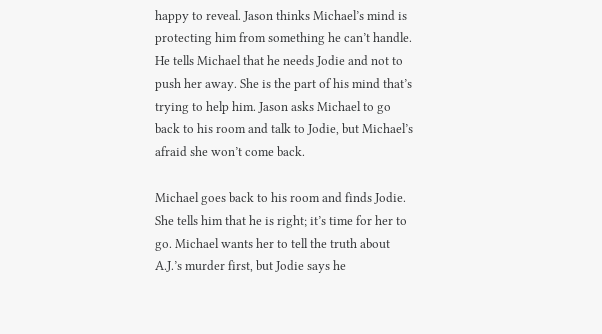happy to reveal. Jason thinks Michael’s mind is protecting him from something he can’t handle. He tells Michael that he needs Jodie and not to push her away. She is the part of his mind that’s trying to help him. Jason asks Michael to go back to his room and talk to Jodie, but Michael’s afraid she won’t come back.

Michael goes back to his room and finds Jodie. She tells him that he is right; it’s time for her to go. Michael wants her to tell the truth about A.J.’s murder first, but Jodie says he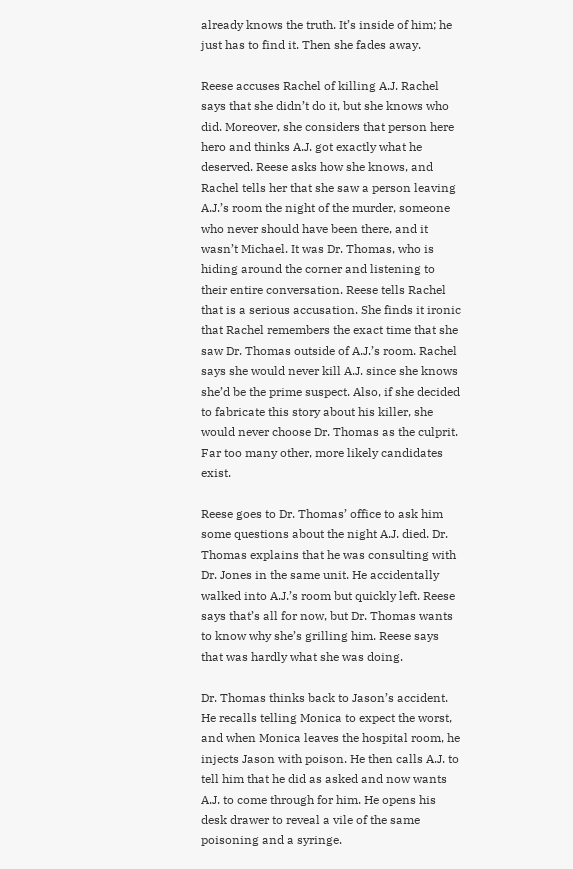already knows the truth. It’s inside of him; he just has to find it. Then she fades away.

Reese accuses Rachel of killing A.J. Rachel says that she didn’t do it, but she knows who did. Moreover, she considers that person here hero and thinks A.J. got exactly what he deserved. Reese asks how she knows, and Rachel tells her that she saw a person leaving A.J.’s room the night of the murder, someone who never should have been there, and it wasn’t Michael. It was Dr. Thomas, who is hiding around the corner and listening to their entire conversation. Reese tells Rachel that is a serious accusation. She finds it ironic that Rachel remembers the exact time that she saw Dr. Thomas outside of A.J.’s room. Rachel says she would never kill A.J. since she knows she’d be the prime suspect. Also, if she decided to fabricate this story about his killer, she would never choose Dr. Thomas as the culprit. Far too many other, more likely candidates exist.

Reese goes to Dr. Thomas’ office to ask him some questions about the night A.J. died. Dr. Thomas explains that he was consulting with Dr. Jones in the same unit. He accidentally walked into A.J.’s room but quickly left. Reese says that’s all for now, but Dr. Thomas wants to know why she’s grilling him. Reese says that was hardly what she was doing.

Dr. Thomas thinks back to Jason’s accident. He recalls telling Monica to expect the worst, and when Monica leaves the hospital room, he injects Jason with poison. He then calls A.J. to tell him that he did as asked and now wants A.J. to come through for him. He opens his desk drawer to reveal a vile of the same poisoning and a syringe.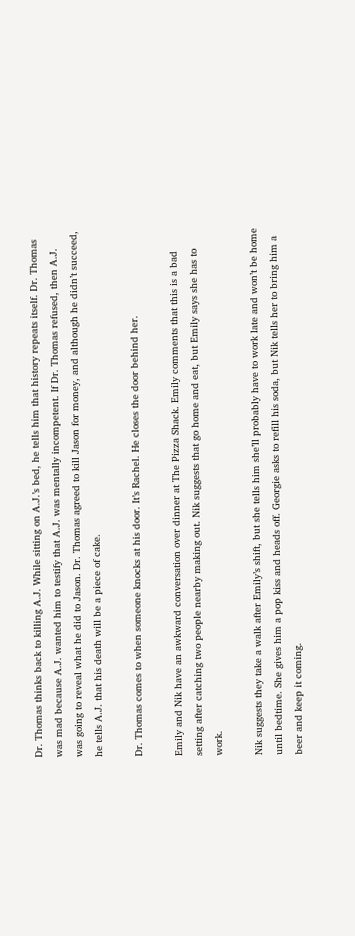Dr. Thomas thinks back to killing A.J. While sitting on A.J.’s bed, he tells him that history repeats itself. Dr. Thomas was mad because A.J. wanted him to testify that A.J. was mentally incompetent. If Dr. Thomas refused, then A.J. was going to reveal what he did to Jason. Dr. Thomas agreed to kill Jason for money, and although he didn’t succeed, he tells A.J. that his death will be a piece of cake.

Dr. Thomas comes to when someone knocks at his door. It’s Rachel. He closes the door behind her.

Emily and Nik have an awkward conversation over dinner at The Pizza Shack. Emily comments that this is a bad setting after catching two people nearby making out. Nik suggests that go home and eat, but Emily says she has to work.

Nik suggests they take a walk after Emily’s shift, but she tells him she’ll probably have to work late and won’t be home until bedtime. She gives him a pop kiss and heads off. Georgie asks to refill his soda, but Nik tells her to bring him a beer and keep it coming.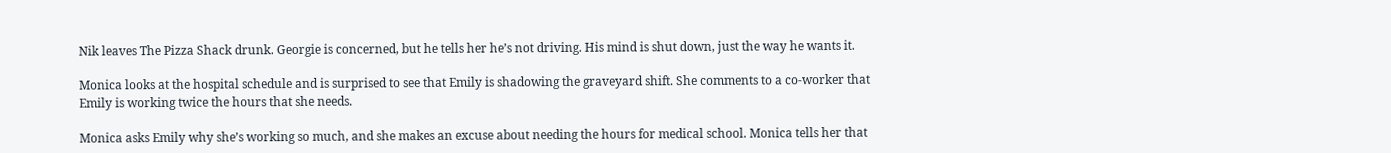Nik leaves The Pizza Shack drunk. Georgie is concerned, but he tells her he’s not driving. His mind is shut down, just the way he wants it.

Monica looks at the hospital schedule and is surprised to see that Emily is shadowing the graveyard shift. She comments to a co-worker that Emily is working twice the hours that she needs.

Monica asks Emily why she’s working so much, and she makes an excuse about needing the hours for medical school. Monica tells her that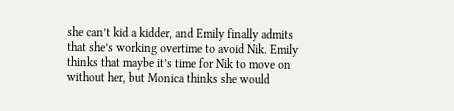she can’t kid a kidder, and Emily finally admits that she’s working overtime to avoid Nik. Emily thinks that maybe it’s time for Nik to move on without her, but Monica thinks she would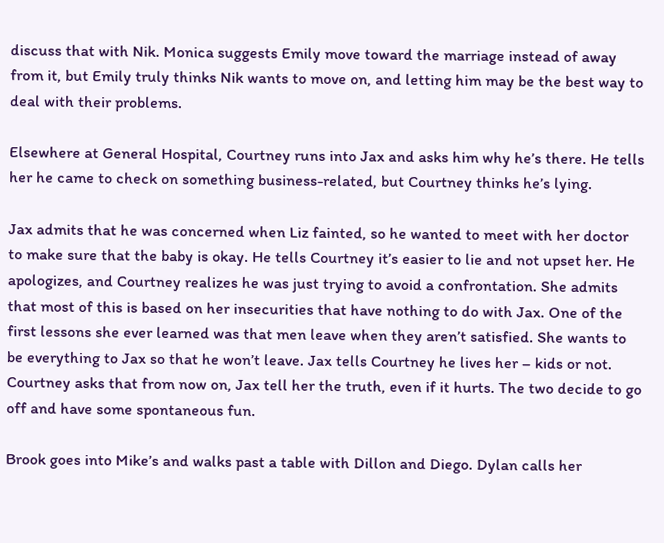discuss that with Nik. Monica suggests Emily move toward the marriage instead of away from it, but Emily truly thinks Nik wants to move on, and letting him may be the best way to deal with their problems.

Elsewhere at General Hospital, Courtney runs into Jax and asks him why he’s there. He tells her he came to check on something business-related, but Courtney thinks he’s lying.

Jax admits that he was concerned when Liz fainted, so he wanted to meet with her doctor to make sure that the baby is okay. He tells Courtney it’s easier to lie and not upset her. He apologizes, and Courtney realizes he was just trying to avoid a confrontation. She admits that most of this is based on her insecurities that have nothing to do with Jax. One of the first lessons she ever learned was that men leave when they aren’t satisfied. She wants to be everything to Jax so that he won’t leave. Jax tells Courtney he lives her – kids or not. Courtney asks that from now on, Jax tell her the truth, even if it hurts. The two decide to go off and have some spontaneous fun.

Brook goes into Mike’s and walks past a table with Dillon and Diego. Dylan calls her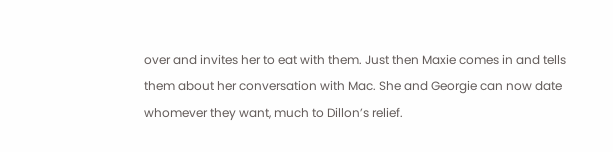over and invites her to eat with them. Just then Maxie comes in and tells them about her conversation with Mac. She and Georgie can now date whomever they want, much to Dillon’s relief.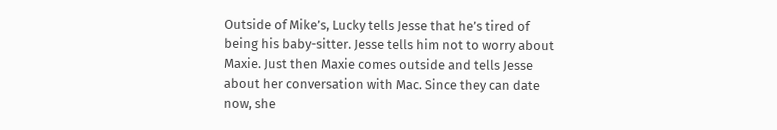Outside of Mike’s, Lucky tells Jesse that he’s tired of being his baby-sitter. Jesse tells him not to worry about Maxie. Just then Maxie comes outside and tells Jesse about her conversation with Mac. Since they can date now, she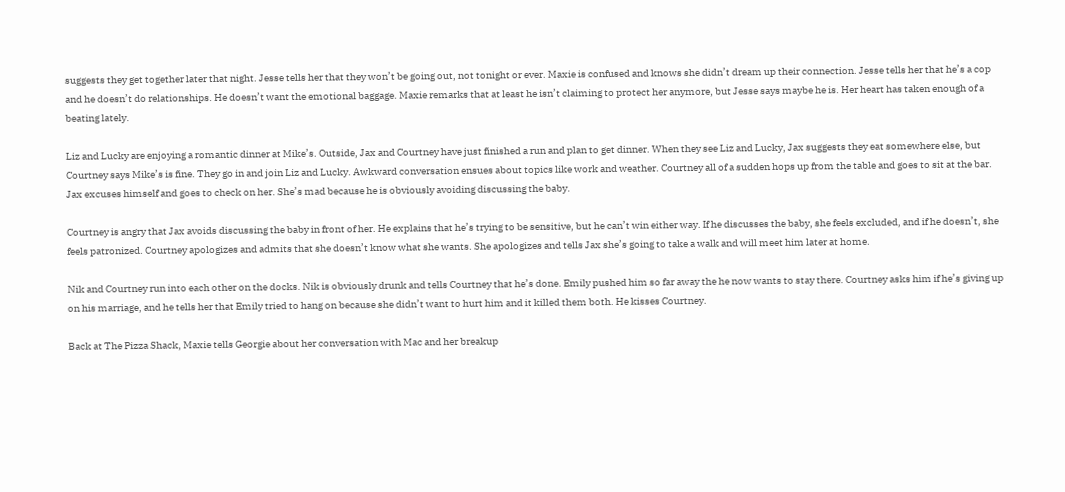suggests they get together later that night. Jesse tells her that they won’t be going out, not tonight or ever. Maxie is confused and knows she didn’t dream up their connection. Jesse tells her that he’s a cop and he doesn’t do relationships. He doesn’t want the emotional baggage. Maxie remarks that at least he isn’t claiming to protect her anymore, but Jesse says maybe he is. Her heart has taken enough of a beating lately.

Liz and Lucky are enjoying a romantic dinner at Mike’s. Outside, Jax and Courtney have just finished a run and plan to get dinner. When they see Liz and Lucky, Jax suggests they eat somewhere else, but Courtney says Mike’s is fine. They go in and join Liz and Lucky. Awkward conversation ensues about topics like work and weather. Courtney all of a sudden hops up from the table and goes to sit at the bar. Jax excuses himself and goes to check on her. She’s mad because he is obviously avoiding discussing the baby.

Courtney is angry that Jax avoids discussing the baby in front of her. He explains that he’s trying to be sensitive, but he can’t win either way. If he discusses the baby, she feels excluded, and if he doesn’t, she feels patronized. Courtney apologizes and admits that she doesn’t know what she wants. She apologizes and tells Jax she’s going to take a walk and will meet him later at home.

Nik and Courtney run into each other on the docks. Nik is obviously drunk and tells Courtney that he’s done. Emily pushed him so far away the he now wants to stay there. Courtney asks him if he’s giving up on his marriage, and he tells her that Emily tried to hang on because she didn’t want to hurt him and it killed them both. He kisses Courtney.

Back at The Pizza Shack, Maxie tells Georgie about her conversation with Mac and her breakup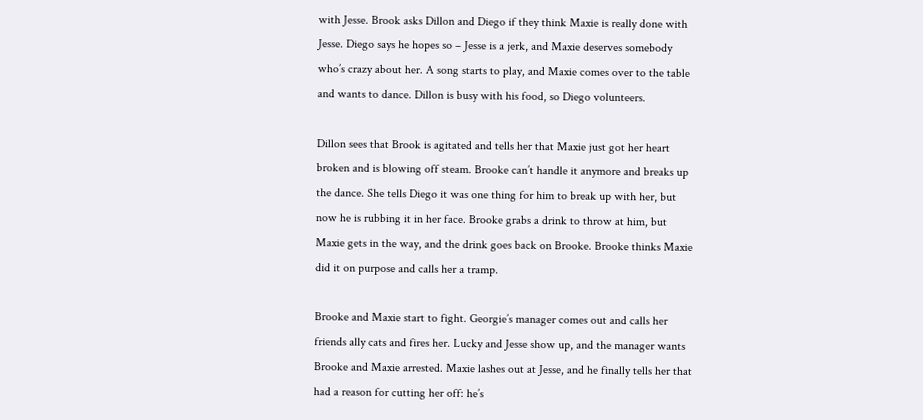with Jesse. Brook asks Dillon and Diego if they think Maxie is really done with Jesse. Diego says he hopes so – Jesse is a jerk, and Maxie deserves somebody who’s crazy about her. A song starts to play, and Maxie comes over to the table and wants to dance. Dillon is busy with his food, so Diego volunteers.

Dillon sees that Brook is agitated and tells her that Maxie just got her heart broken and is blowing off steam. Brooke can’t handle it anymore and breaks up the dance. She tells Diego it was one thing for him to break up with her, but now he is rubbing it in her face. Brooke grabs a drink to throw at him, but Maxie gets in the way, and the drink goes back on Brooke. Brooke thinks Maxie did it on purpose and calls her a tramp.

Brooke and Maxie start to fight. Georgie’s manager comes out and calls her friends ally cats and fires her. Lucky and Jesse show up, and the manager wants Brooke and Maxie arrested. Maxie lashes out at Jesse, and he finally tells her that had a reason for cutting her off: he’s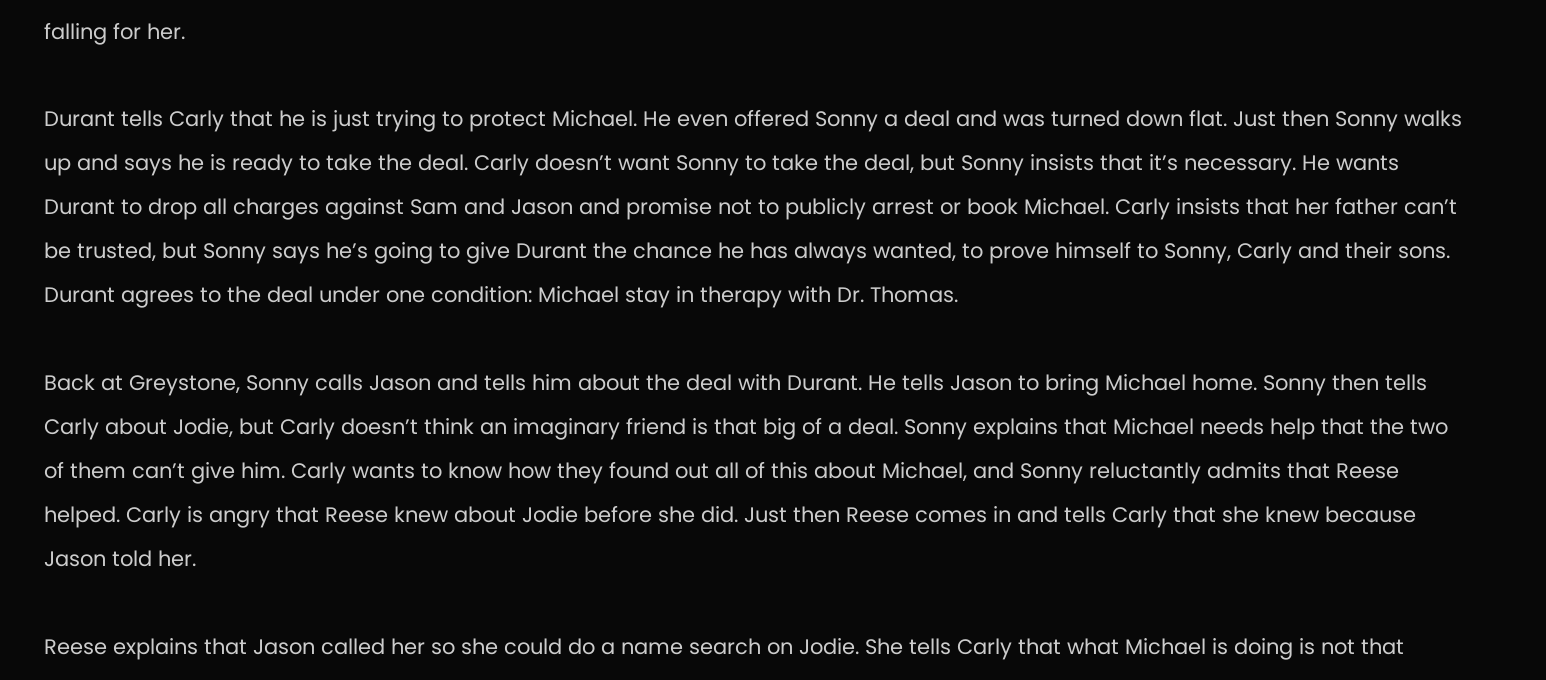falling for her.

Durant tells Carly that he is just trying to protect Michael. He even offered Sonny a deal and was turned down flat. Just then Sonny walks up and says he is ready to take the deal. Carly doesn’t want Sonny to take the deal, but Sonny insists that it’s necessary. He wants Durant to drop all charges against Sam and Jason and promise not to publicly arrest or book Michael. Carly insists that her father can’t be trusted, but Sonny says he’s going to give Durant the chance he has always wanted, to prove himself to Sonny, Carly and their sons. Durant agrees to the deal under one condition: Michael stay in therapy with Dr. Thomas.

Back at Greystone, Sonny calls Jason and tells him about the deal with Durant. He tells Jason to bring Michael home. Sonny then tells Carly about Jodie, but Carly doesn’t think an imaginary friend is that big of a deal. Sonny explains that Michael needs help that the two of them can’t give him. Carly wants to know how they found out all of this about Michael, and Sonny reluctantly admits that Reese helped. Carly is angry that Reese knew about Jodie before she did. Just then Reese comes in and tells Carly that she knew because Jason told her.

Reese explains that Jason called her so she could do a name search on Jodie. She tells Carly that what Michael is doing is not that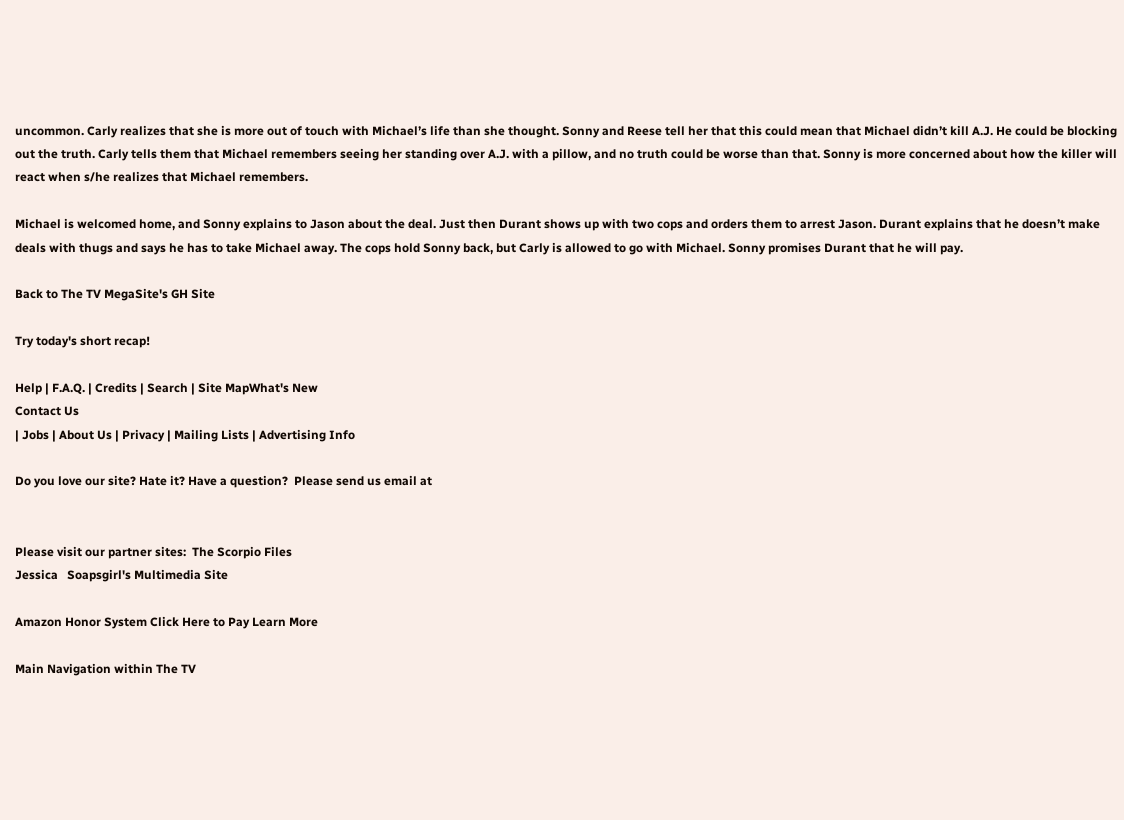uncommon. Carly realizes that she is more out of touch with Michael’s life than she thought. Sonny and Reese tell her that this could mean that Michael didn’t kill A.J. He could be blocking out the truth. Carly tells them that Michael remembers seeing her standing over A.J. with a pillow, and no truth could be worse than that. Sonny is more concerned about how the killer will react when s/he realizes that Michael remembers.

Michael is welcomed home, and Sonny explains to Jason about the deal. Just then Durant shows up with two cops and orders them to arrest Jason. Durant explains that he doesn’t make deals with thugs and says he has to take Michael away. The cops hold Sonny back, but Carly is allowed to go with Michael. Sonny promises Durant that he will pay.

Back to The TV MegaSite's GH Site

Try today's short recap!

Help | F.A.Q. | Credits | Search | Site MapWhat's New
Contact Us
| Jobs | About Us | Privacy | Mailing Lists | Advertising Info

Do you love our site? Hate it? Have a question?  Please send us email at


Please visit our partner sites:  The Scorpio Files
Jessica   Soapsgirl's Multimedia Site

Amazon Honor System Click Here to Pay Learn More

Main Navigation within The TV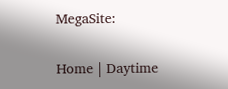MegaSite:

Home | Daytime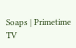Soaps | Primetime TV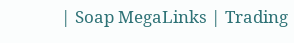| Soap MegaLinks | Trading